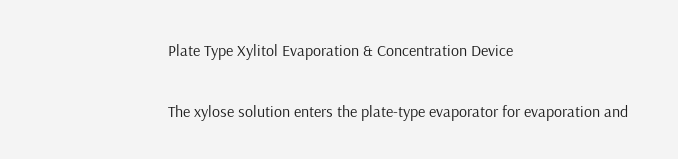Plate Type Xylitol Evaporation & Concentration Device

The xylose solution enters the plate-type evaporator for evaporation and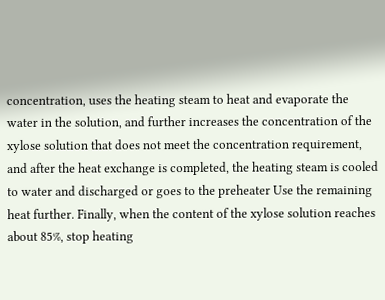concentration, uses the heating steam to heat and evaporate the water in the solution, and further increases the concentration of the xylose solution that does not meet the concentration requirement, and after the heat exchange is completed, the heating steam is cooled to water and discharged or goes to the preheater Use the remaining heat further. Finally, when the content of the xylose solution reaches about 85%, stop heating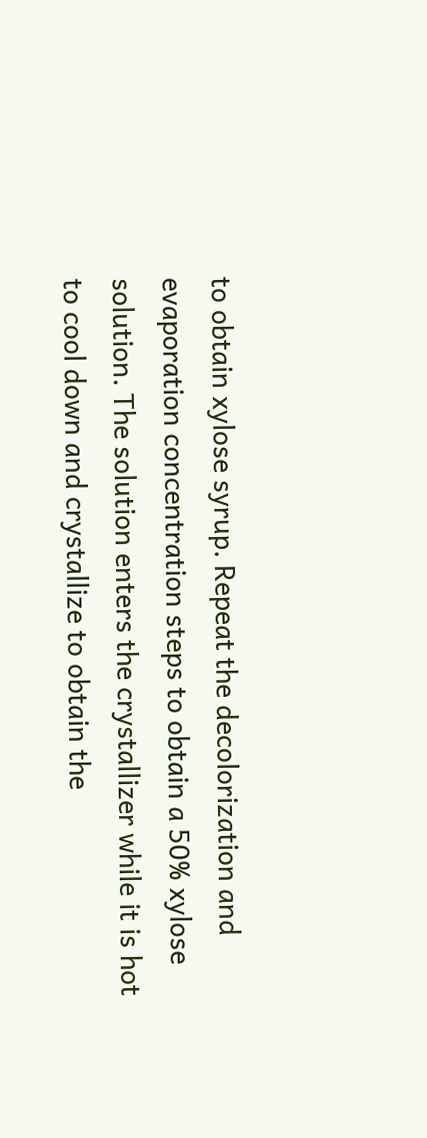to obtain xylose syrup. Repeat the decolorization and evaporation concentration steps to obtain a 50% xylose solution. The solution enters the crystallizer while it is hot to cool down and crystallize to obtain the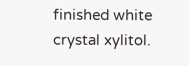finished white crystal xylitol.